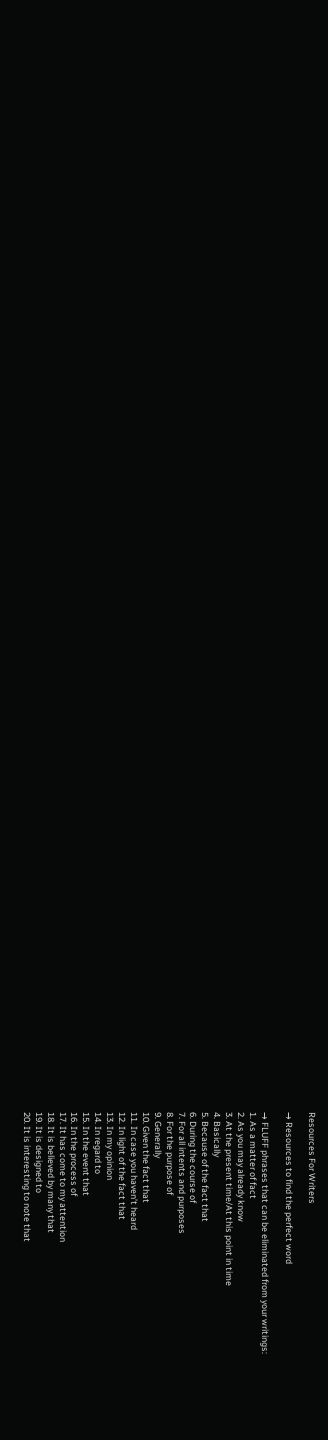Resources For Writers

→ Resources to find the perfect word

→ FLUFF phrases that can be eliminated from your writings:
1. As a matter of fact
2. As you may already know
3. At the present time/At this point in time
4. Basically
5. Because of the fact that
6. During the course of
7. For all intents and purposes
8. For the purpose of
9. Generally
10. Given the fact that
11. In case you haven’t heard
12. In light of the fact that
13. In my opinion
14. In regard to
15. In the event that
16. In the process of
17. It has come to my attention
18. It is believed by many that
19. It is designed to
20. It is interesting to note that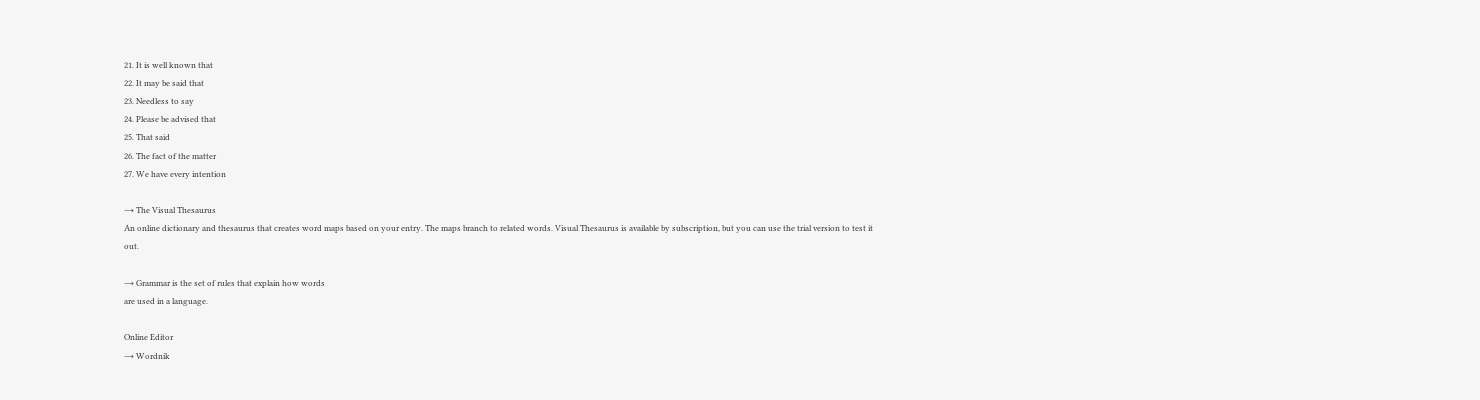21. It is well known that
22. It may be said that
23. Needless to say
24. Please be advised that
25. That said
26. The fact of the matter
27. We have every intention

→ The Visual Thesaurus
An online dictionary and thesaurus that creates word maps based on your entry. The maps branch to related words. Visual Thesaurus is available by subscription, but you can use the trial version to test it out.

→ Grammar is the set of rules that explain how words
are used in a language.

Online Editor
→ Wordnik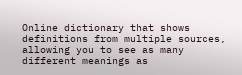Online dictionary that shows definitions from multiple sources, allowing you to see as many different meanings as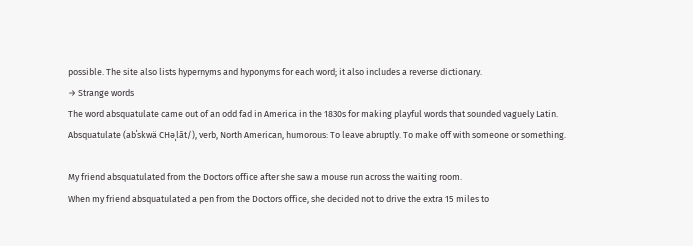possible. The site also lists hypernyms and hyponyms for each word; it also includes a reverse dictionary.
→ Strange words
The word absquatulate came out of an odd fad in America in the 1830s for making playful words that sounded vaguely Latin.
Absquatulate (abˈskwä CHəˌlāt/), verb, North American, humorous: To leave abruptly. To make off with someone or something.

My friend absquatulated from the Doctors office after she saw a mouse run across the waiting room.
When my friend absquatulated a pen from the Doctors office, she decided not to drive the extra 15 miles to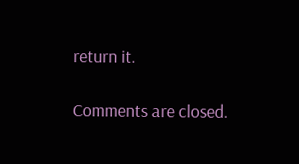return it.

Comments are closed.